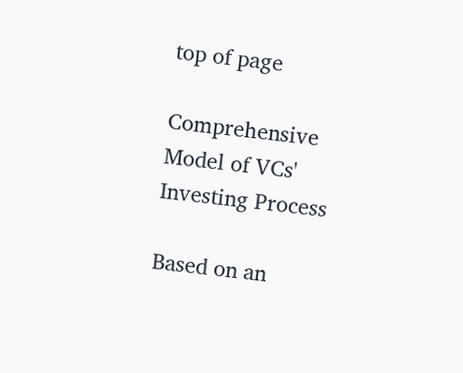top of page

Comprehensive Model of VCs' Investing Process

Based on an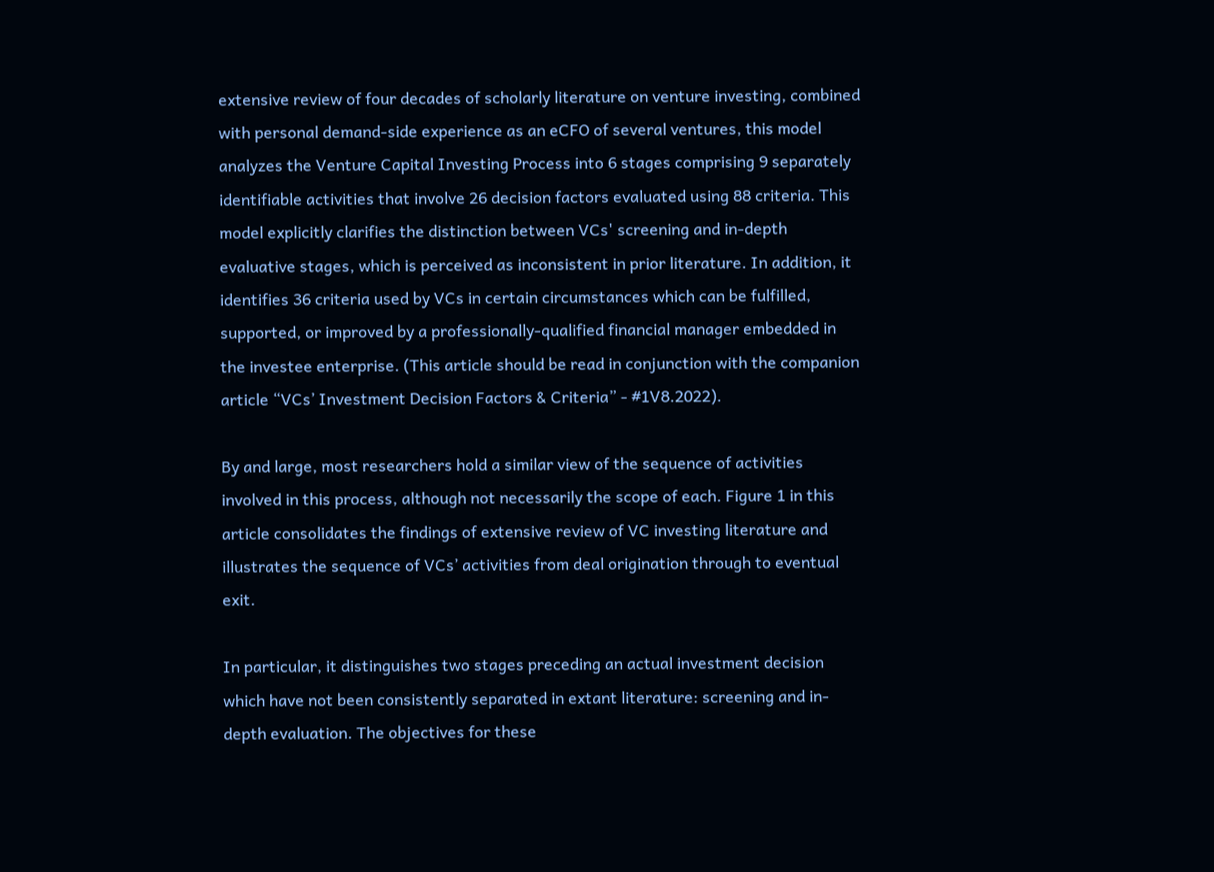extensive review of four decades of scholarly literature on venture investing, combined with personal demand-side experience as an eCFO of several ventures, this model analyzes the Venture Capital Investing Process into 6 stages comprising 9 separately identifiable activities that involve 26 decision factors evaluated using 88 criteria. This model explicitly clarifies the distinction between VCs' screening and in-depth evaluative stages, which is perceived as inconsistent in prior literature. In addition, it identifies 36 criteria used by VCs in certain circumstances which can be fulfilled, supported, or improved by a professionally-qualified financial manager embedded in the investee enterprise. (This article should be read in conjunction with the companion article “VCs’ Investment Decision Factors & Criteria” - #1V8.2022).

By and large, most researchers hold a similar view of the sequence of activities involved in this process, although not necessarily the scope of each. Figure 1 in this article consolidates the findings of extensive review of VC investing literature and illustrates the sequence of VCs’ activities from deal origination through to eventual exit.

In particular, it distinguishes two stages preceding an actual investment decision which have not been consistently separated in extant literature: screening and in-depth evaluation. The objectives for these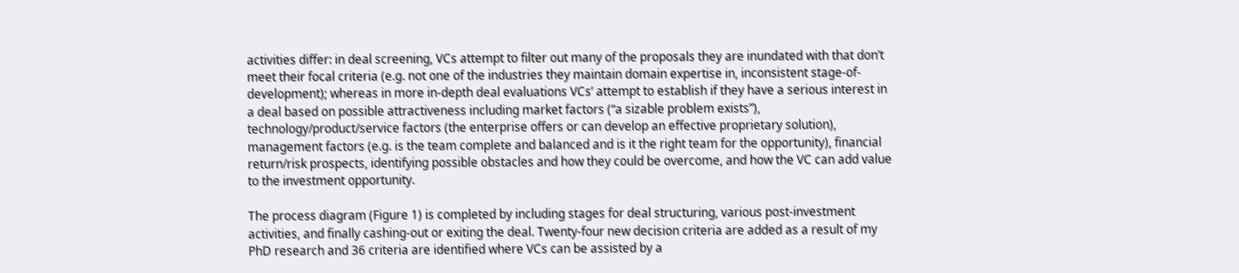activities differ: in deal screening, VCs attempt to filter out many of the proposals they are inundated with that don’t meet their focal criteria (e.g. not one of the industries they maintain domain expertise in, inconsistent stage-of-development); whereas in more in-depth deal evaluations VCs’ attempt to establish if they have a serious interest in a deal based on possible attractiveness including market factors (“a sizable problem exists”), technology/product/service factors (the enterprise offers or can develop an effective proprietary solution), management factors (e.g. is the team complete and balanced and is it the right team for the opportunity), financial return/risk prospects, identifying possible obstacles and how they could be overcome, and how the VC can add value to the investment opportunity.

The process diagram (Figure 1) is completed by including stages for deal structuring, various post-investment activities, and finally cashing-out or exiting the deal. Twenty-four new decision criteria are added as a result of my PhD research and 36 criteria are identified where VCs can be assisted by a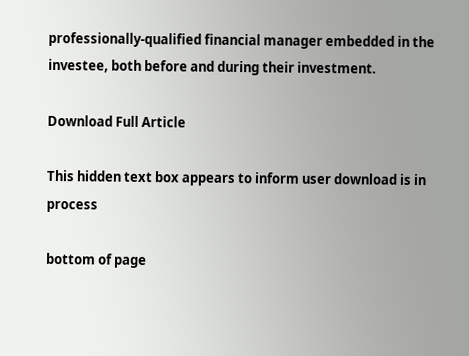professionally-qualified financial manager embedded in the investee, both before and during their investment.

Download Full Article

This hidden text box appears to inform user download is in process

bottom of page